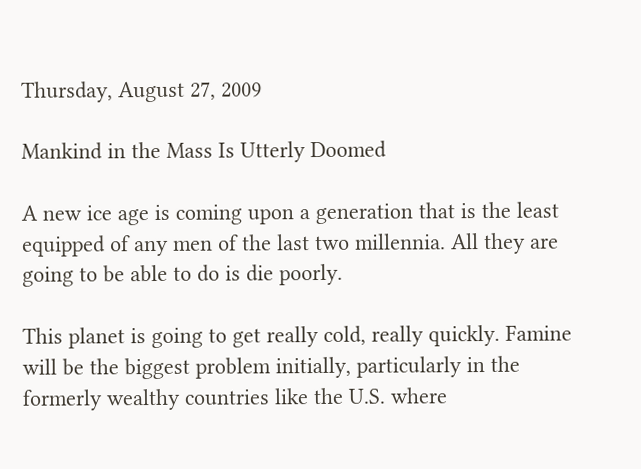Thursday, August 27, 2009

Mankind in the Mass Is Utterly Doomed

A new ice age is coming upon a generation that is the least equipped of any men of the last two millennia. All they are going to be able to do is die poorly.

This planet is going to get really cold, really quickly. Famine will be the biggest problem initially, particularly in the formerly wealthy countries like the U.S. where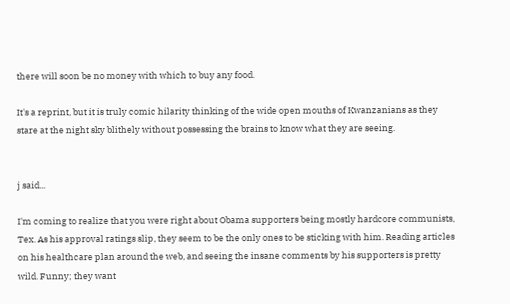there will soon be no money with which to buy any food.

It's a reprint, but it is truly comic hilarity thinking of the wide open mouths of Kwanzanians as they stare at the night sky blithely without possessing the brains to know what they are seeing.


j said...

I'm coming to realize that you were right about Obama supporters being mostly hardcore communists, Tex. As his approval ratings slip, they seem to be the only ones to be sticking with him. Reading articles on his healthcare plan around the web, and seeing the insane comments by his supporters is pretty wild. Funny; they want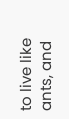to live like ants, and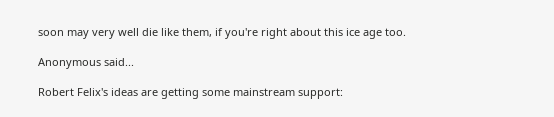soon may very well die like them, if you're right about this ice age too.

Anonymous said...

Robert Felix's ideas are getting some mainstream support: